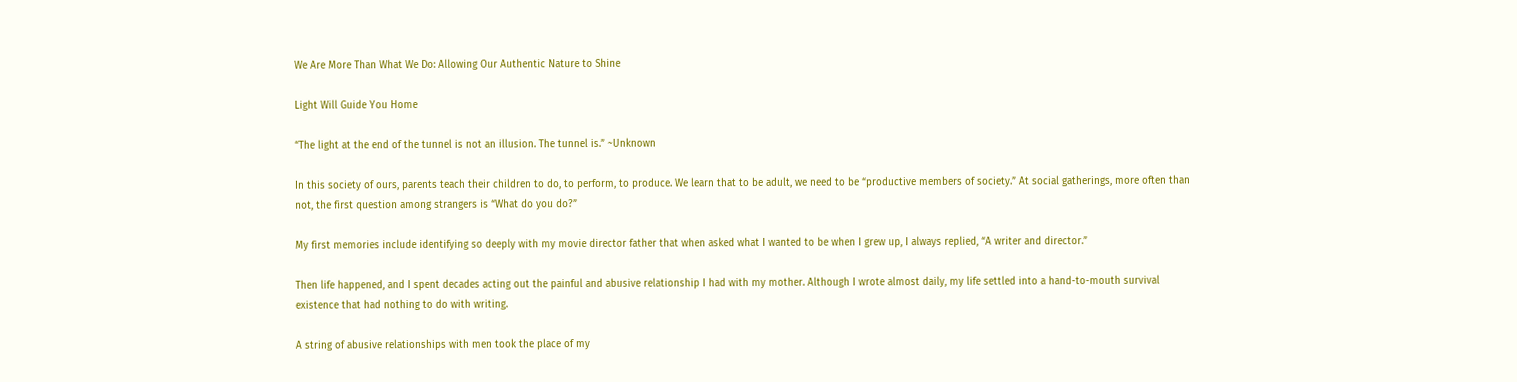We Are More Than What We Do: Allowing Our Authentic Nature to Shine

Light Will Guide You Home

“The light at the end of the tunnel is not an illusion. The tunnel is.” ~Unknown

In this society of ours, parents teach their children to do, to perform, to produce. We learn that to be adult, we need to be “productive members of society.” At social gatherings, more often than not, the first question among strangers is “What do you do?”

My first memories include identifying so deeply with my movie director father that when asked what I wanted to be when I grew up, I always replied, “A writer and director.”

Then life happened, and I spent decades acting out the painful and abusive relationship I had with my mother. Although I wrote almost daily, my life settled into a hand-to-mouth survival existence that had nothing to do with writing.

A string of abusive relationships with men took the place of my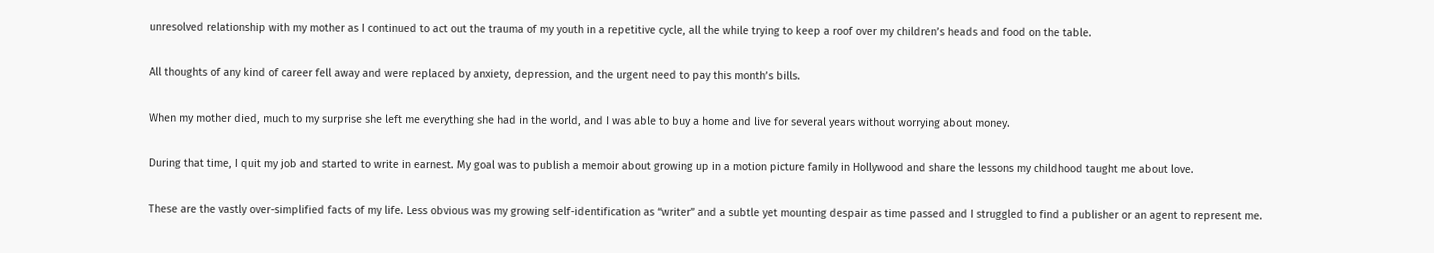unresolved relationship with my mother as I continued to act out the trauma of my youth in a repetitive cycle, all the while trying to keep a roof over my children’s heads and food on the table.

All thoughts of any kind of career fell away and were replaced by anxiety, depression, and the urgent need to pay this month’s bills.

When my mother died, much to my surprise she left me everything she had in the world, and I was able to buy a home and live for several years without worrying about money.

During that time, I quit my job and started to write in earnest. My goal was to publish a memoir about growing up in a motion picture family in Hollywood and share the lessons my childhood taught me about love.

These are the vastly over-simplified facts of my life. Less obvious was my growing self-identification as “writer” and a subtle yet mounting despair as time passed and I struggled to find a publisher or an agent to represent me.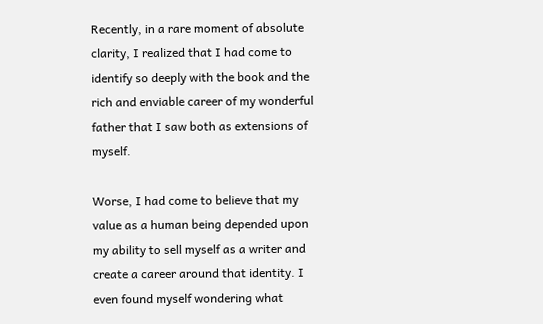Recently, in a rare moment of absolute clarity, I realized that I had come to identify so deeply with the book and the rich and enviable career of my wonderful father that I saw both as extensions of myself.

Worse, I had come to believe that my value as a human being depended upon my ability to sell myself as a writer and create a career around that identity. I even found myself wondering what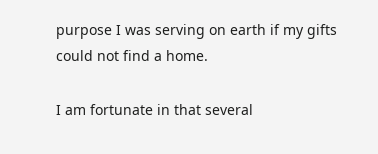purpose I was serving on earth if my gifts could not find a home.

I am fortunate in that several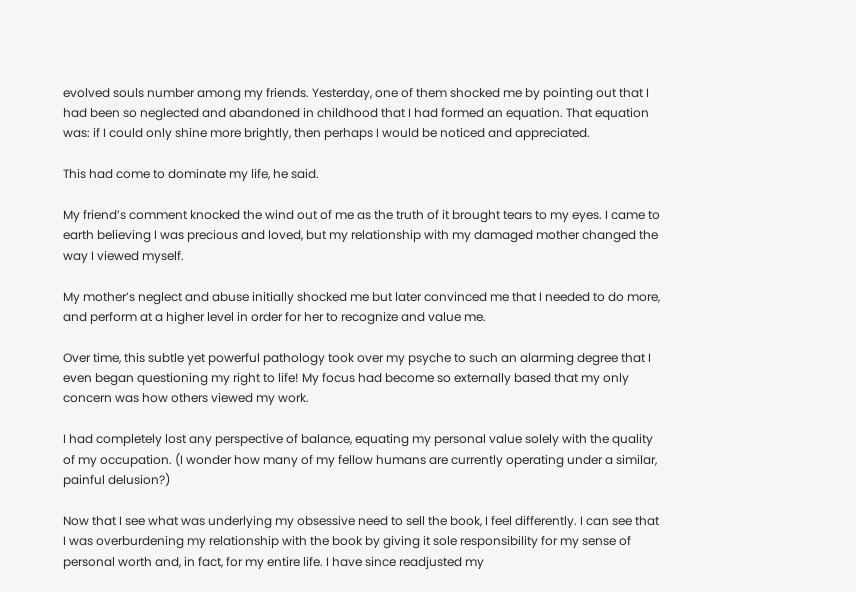evolved souls number among my friends. Yesterday, one of them shocked me by pointing out that I had been so neglected and abandoned in childhood that I had formed an equation. That equation was: if I could only shine more brightly, then perhaps I would be noticed and appreciated.

This had come to dominate my life, he said.

My friend’s comment knocked the wind out of me as the truth of it brought tears to my eyes. I came to earth believing I was precious and loved, but my relationship with my damaged mother changed the way I viewed myself.

My mother’s neglect and abuse initially shocked me but later convinced me that I needed to do more, and perform at a higher level in order for her to recognize and value me.

Over time, this subtle yet powerful pathology took over my psyche to such an alarming degree that I even began questioning my right to life! My focus had become so externally based that my only concern was how others viewed my work.

I had completely lost any perspective of balance, equating my personal value solely with the quality of my occupation. (I wonder how many of my fellow humans are currently operating under a similar, painful delusion?)

Now that I see what was underlying my obsessive need to sell the book, I feel differently. I can see that I was overburdening my relationship with the book by giving it sole responsibility for my sense of personal worth and, in fact, for my entire life. I have since readjusted my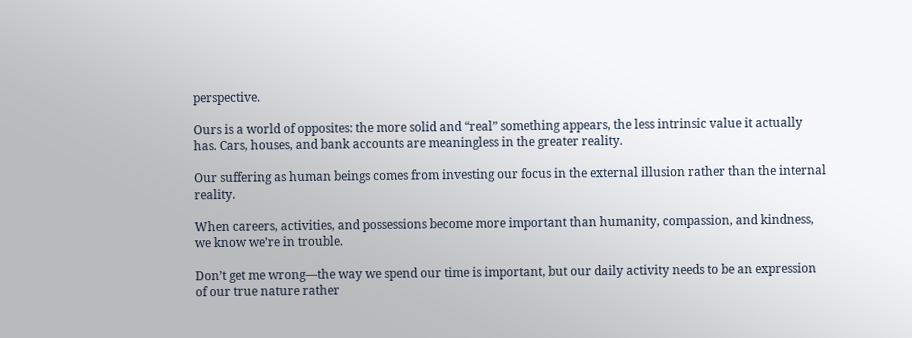perspective.

Ours is a world of opposites: the more solid and “real” something appears, the less intrinsic value it actually has. Cars, houses, and bank accounts are meaningless in the greater reality.

Our suffering as human beings comes from investing our focus in the external illusion rather than the internal reality.

When careers, activities, and possessions become more important than humanity, compassion, and kindness, we know we’re in trouble.

Don’t get me wrong—the way we spend our time is important, but our daily activity needs to be an expression of our true nature rather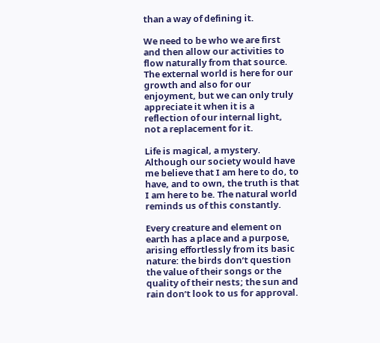than a way of defining it.

We need to be who we are first and then allow our activities to flow naturally from that source.  The external world is here for our growth and also for our enjoyment, but we can only truly appreciate it when it is a reflection of our internal light, not a replacement for it.

Life is magical, a mystery. Although our society would have me believe that I am here to do, to have, and to own, the truth is that I am here to be. The natural world reminds us of this constantly.

Every creature and element on earth has a place and a purpose, arising effortlessly from its basic nature: the birds don’t question the value of their songs or the quality of their nests; the sun and rain don’t look to us for approval.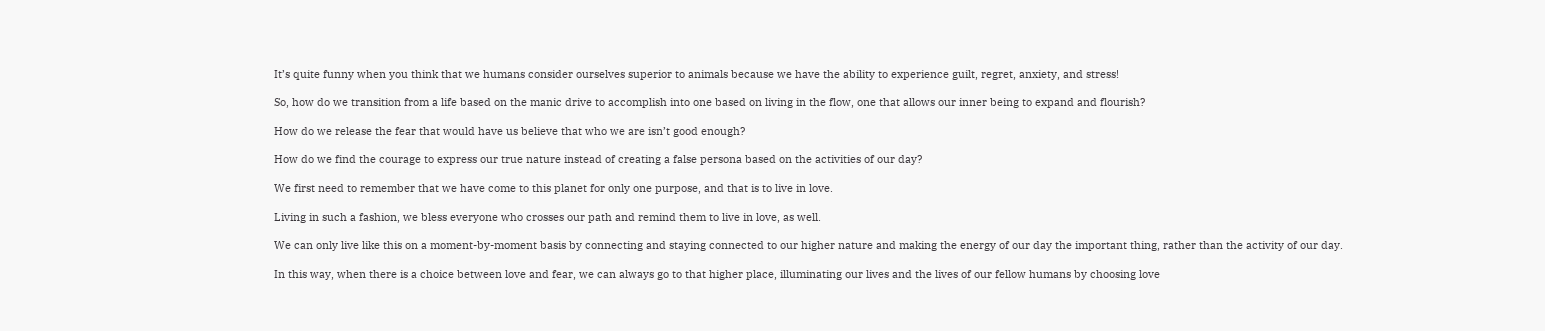It’s quite funny when you think that we humans consider ourselves superior to animals because we have the ability to experience guilt, regret, anxiety, and stress!

So, how do we transition from a life based on the manic drive to accomplish into one based on living in the flow, one that allows our inner being to expand and flourish?

How do we release the fear that would have us believe that who we are isn’t good enough?

How do we find the courage to express our true nature instead of creating a false persona based on the activities of our day?

We first need to remember that we have come to this planet for only one purpose, and that is to live in love.

Living in such a fashion, we bless everyone who crosses our path and remind them to live in love, as well.

We can only live like this on a moment-by-moment basis by connecting and staying connected to our higher nature and making the energy of our day the important thing, rather than the activity of our day.

In this way, when there is a choice between love and fear, we can always go to that higher place, illuminating our lives and the lives of our fellow humans by choosing love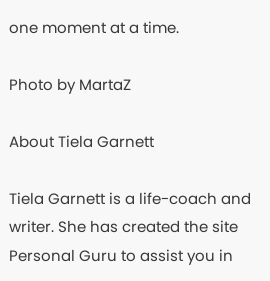one moment at a time.

Photo by MartaZ

About Tiela Garnett

Tiela Garnett is a life-coach and writer. She has created the site Personal Guru to assist you in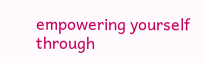empowering yourself through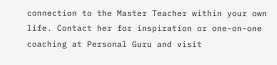connection to the Master Teacher within your own life. Contact her for inspiration or one-on-one coaching at Personal Guru and visit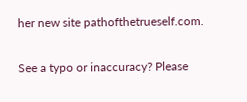her new site pathofthetrueself.com.

See a typo or inaccuracy? Please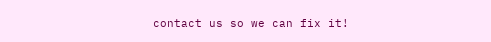contact us so we can fix it!